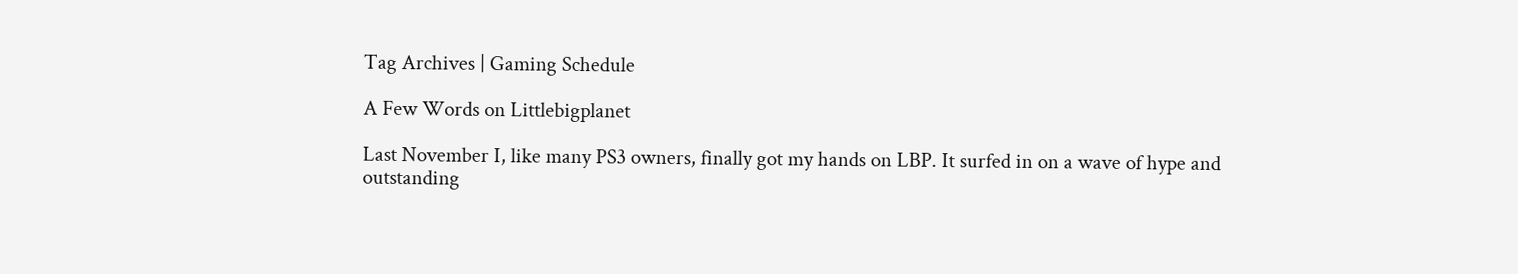Tag Archives | Gaming Schedule

A Few Words on Littlebigplanet

Last November I, like many PS3 owners, finally got my hands on LBP. It surfed in on a wave of hype and outstanding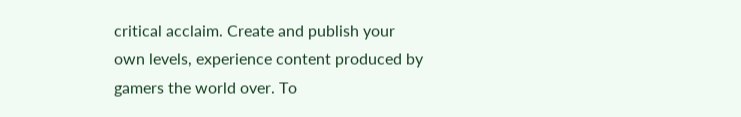critical acclaim. Create and publish your own levels, experience content produced by gamers the world over. To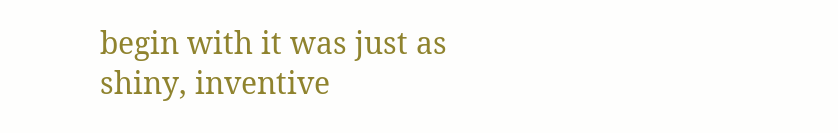begin with it was just as shiny, inventive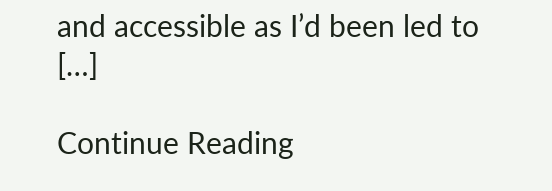and accessible as I’d been led to […]

Continue Reading